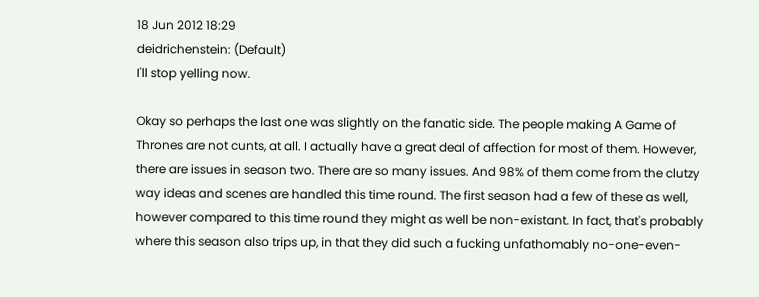18 Jun 2012 18:29
deidrichenstein: (Default)
I'll stop yelling now.

Okay so perhaps the last one was slightly on the fanatic side. The people making A Game of Thrones are not cunts, at all. I actually have a great deal of affection for most of them. However, there are issues in season two. There are so many issues. And 98% of them come from the clutzy way ideas and scenes are handled this time round. The first season had a few of these as well, however compared to this time round they might as well be non-existant. In fact, that's probably where this season also trips up, in that they did such a fucking unfathomably no-one-even-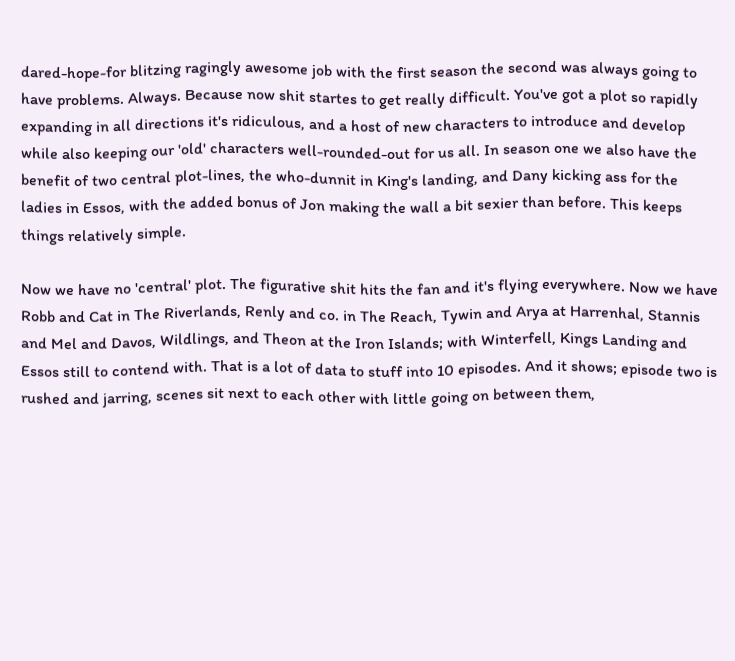dared-hope-for blitzing ragingly awesome job with the first season the second was always going to have problems. Always. Because now shit startes to get really difficult. You've got a plot so rapidly expanding in all directions it's ridiculous, and a host of new characters to introduce and develop while also keeping our 'old' characters well-rounded-out for us all. In season one we also have the benefit of two central plot-lines, the who-dunnit in King's landing, and Dany kicking ass for the ladies in Essos, with the added bonus of Jon making the wall a bit sexier than before. This keeps things relatively simple.

Now we have no 'central' plot. The figurative shit hits the fan and it's flying everywhere. Now we have Robb and Cat in The Riverlands, Renly and co. in The Reach, Tywin and Arya at Harrenhal, Stannis and Mel and Davos, Wildlings, and Theon at the Iron Islands; with Winterfell, Kings Landing and Essos still to contend with. That is a lot of data to stuff into 10 episodes. And it shows; episode two is rushed and jarring, scenes sit next to each other with little going on between them,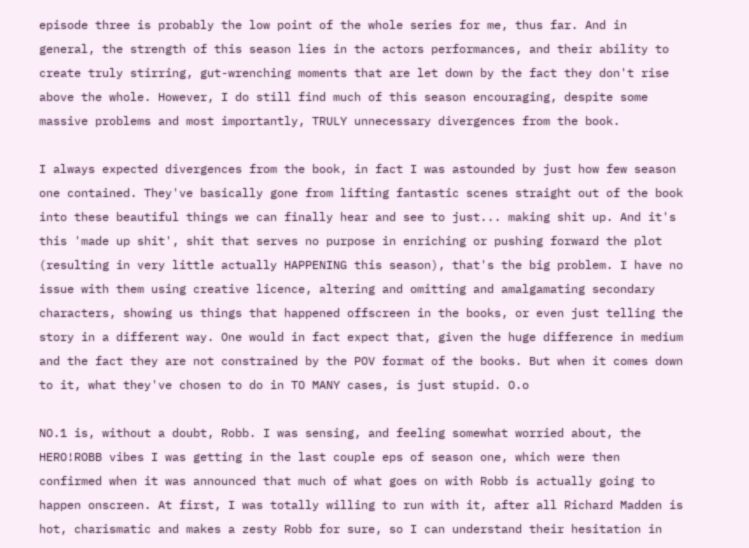episode three is probably the low point of the whole series for me, thus far. And in general, the strength of this season lies in the actors performances, and their ability to create truly stirring, gut-wrenching moments that are let down by the fact they don't rise above the whole. However, I do still find much of this season encouraging, despite some massive problems and most importantly, TRULY unnecessary divergences from the book.

I always expected divergences from the book, in fact I was astounded by just how few season one contained. They've basically gone from lifting fantastic scenes straight out of the book into these beautiful things we can finally hear and see to just... making shit up. And it's this 'made up shit', shit that serves no purpose in enriching or pushing forward the plot (resulting in very little actually HAPPENING this season), that's the big problem. I have no issue with them using creative licence, altering and omitting and amalgamating secondary characters, showing us things that happened offscreen in the books, or even just telling the story in a different way. One would in fact expect that, given the huge difference in medium and the fact they are not constrained by the POV format of the books. But when it comes down to it, what they've chosen to do in TO MANY cases, is just stupid. O.o

NO.1 is, without a doubt, Robb. I was sensing, and feeling somewhat worried about, the HERO!ROBB vibes I was getting in the last couple eps of season one, which were then confirmed when it was announced that much of what goes on with Robb is actually going to happen onscreen. At first, I was totally willing to run with it, after all Richard Madden is hot, charismatic and makes a zesty Robb for sure, so I can understand their hesitation in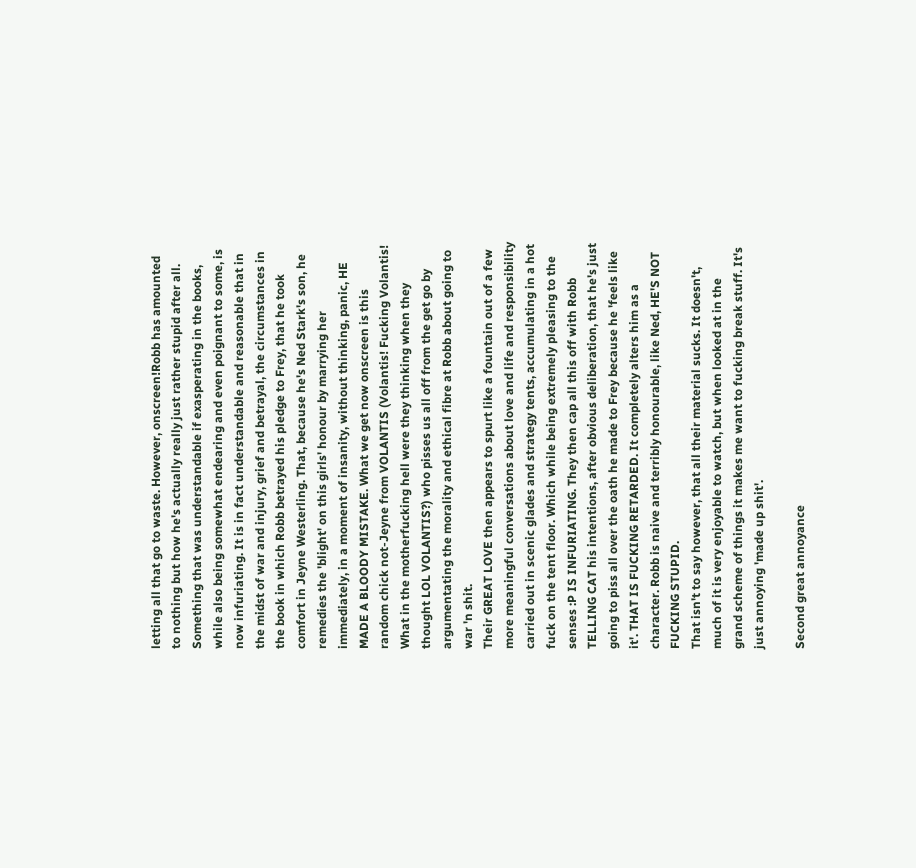letting all that go to waste. However, onscreen!Robb has amounted to nothing but how he's actually really just rather stupid after all. Something that was understandable if exasperating in the books, while also being somewhat endearing and even poignant to some, is now infuriating. It is in fact understandable and reasonable that in the midst of war and injury, grief and betrayal, the circumstances in the book in which Robb betrayed his pledge to Frey, that he took comfort in Jeyne Westerling. That, because he's Ned Stark's son, he remedies the 'blight' on this girls' honour by marrying her immediately, in a moment of insanity, without thinking, panic, HE MADE A BLOODY MISTAKE. What we get now onscreen is this random chick not-Jeyne from VOLANTIS (Volantis! Fucking Volantis! What in the motherfucking hell were they thinking when they thought LOL VOLANTIS?) who pisses us all off from the get go by argumentating the morality and ethical fibre at Robb about going to war 'n shit.
Their GREAT LOVE then appears to spurt like a fountain out of a few more meaningful conversations about love and life and responsibility carried out in scenic glades and strategy tents, accumulating in a hot fuck on the tent floor. Which while being extremely pleasing to the senses :P IS INFURIATING. They then cap all this off with Robb TELLING CAT his intentions, after obvious deliberation, that he's just going to piss all over the oath he made to Frey because he 'feels like it'. THAT IS FUCKING RETARDED. It completely alters him as a character. Robb is naive and terribly honourable, like Ned, HE'S NOT FUCKING STUPID.
That isn't to say however, that all their material sucks. It doesn't, much of it is very enjoyable to watch, but when looked at in the grand scheme of things it makes me want to fucking break stuff. It's just annoying 'made up shit'.

Second great annoyance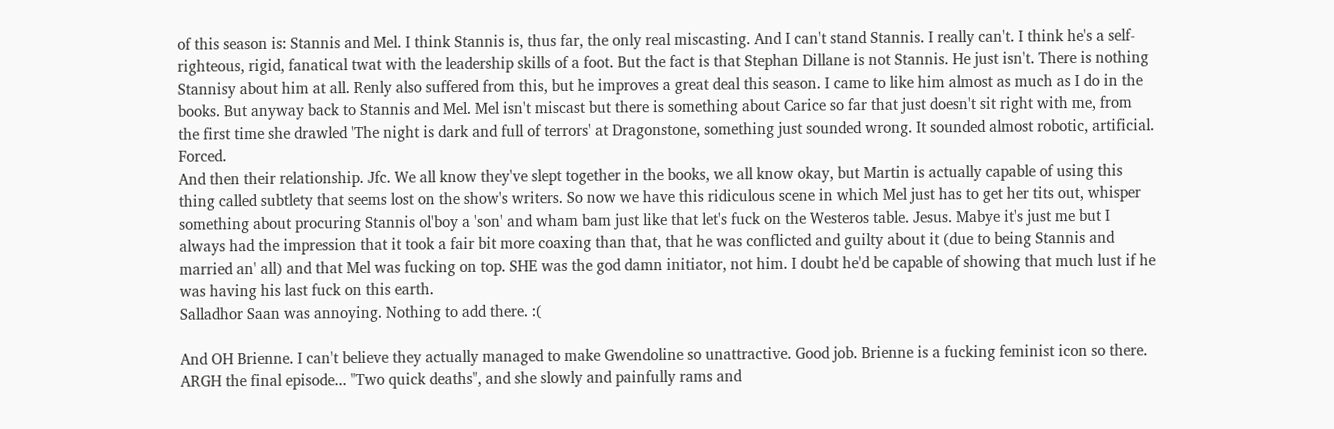of this season is: Stannis and Mel. I think Stannis is, thus far, the only real miscasting. And I can't stand Stannis. I really can't. I think he's a self-righteous, rigid, fanatical twat with the leadership skills of a foot. But the fact is that Stephan Dillane is not Stannis. He just isn't. There is nothing Stannisy about him at all. Renly also suffered from this, but he improves a great deal this season. I came to like him almost as much as I do in the books. But anyway back to Stannis and Mel. Mel isn't miscast but there is something about Carice so far that just doesn't sit right with me, from the first time she drawled 'The night is dark and full of terrors' at Dragonstone, something just sounded wrong. It sounded almost robotic, artificial. Forced.
And then their relationship. Jfc. We all know they've slept together in the books, we all know okay, but Martin is actually capable of using this thing called subtlety that seems lost on the show's writers. So now we have this ridiculous scene in which Mel just has to get her tits out, whisper something about procuring Stannis ol'boy a 'son' and wham bam just like that let's fuck on the Westeros table. Jesus. Mabye it's just me but I always had the impression that it took a fair bit more coaxing than that, that he was conflicted and guilty about it (due to being Stannis and married an' all) and that Mel was fucking on top. SHE was the god damn initiator, not him. I doubt he'd be capable of showing that much lust if he was having his last fuck on this earth.
Salladhor Saan was annoying. Nothing to add there. :(

And OH Brienne. I can't believe they actually managed to make Gwendoline so unattractive. Good job. Brienne is a fucking feminist icon so there. ARGH the final episode... "Two quick deaths", and she slowly and painfully rams and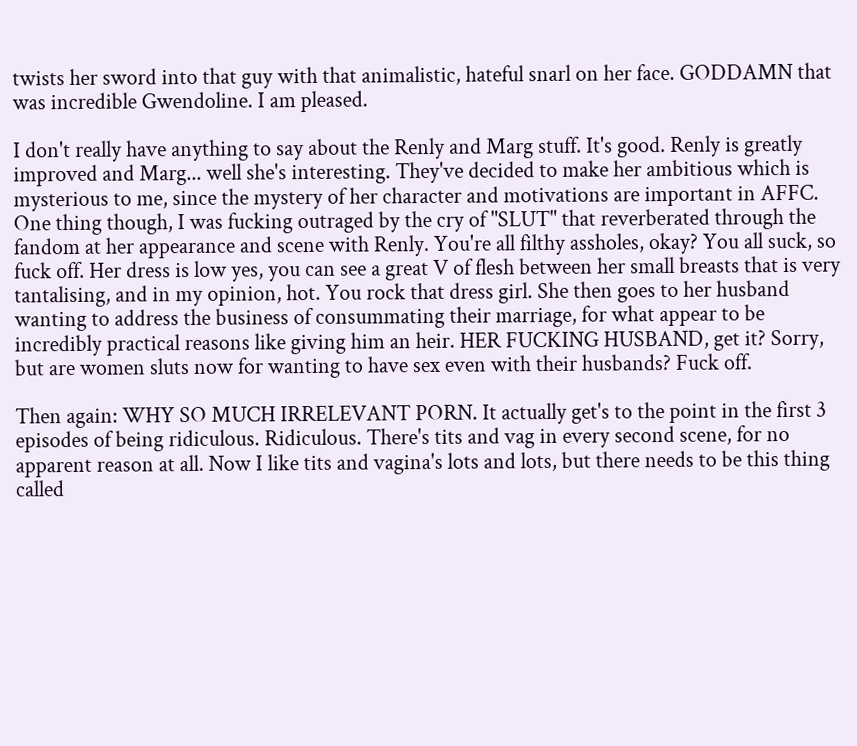twists her sword into that guy with that animalistic, hateful snarl on her face. GODDAMN that was incredible Gwendoline. I am pleased.

I don't really have anything to say about the Renly and Marg stuff. It's good. Renly is greatly improved and Marg... well she's interesting. They've decided to make her ambitious which is mysterious to me, since the mystery of her character and motivations are important in AFFC. One thing though, I was fucking outraged by the cry of "SLUT" that reverberated through the fandom at her appearance and scene with Renly. You're all filthy assholes, okay? You all suck, so fuck off. Her dress is low yes, you can see a great V of flesh between her small breasts that is very tantalising, and in my opinion, hot. You rock that dress girl. She then goes to her husband wanting to address the business of consummating their marriage, for what appear to be incredibly practical reasons like giving him an heir. HER FUCKING HUSBAND, get it? Sorry, but are women sluts now for wanting to have sex even with their husbands? Fuck off.

Then again: WHY SO MUCH IRRELEVANT PORN. It actually get's to the point in the first 3 episodes of being ridiculous. Ridiculous. There's tits and vag in every second scene, for no apparent reason at all. Now I like tits and vagina's lots and lots, but there needs to be this thing called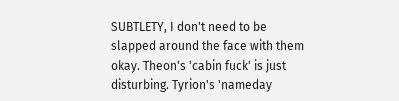SUBTLETY, I don't need to be slapped around the face with them okay. Theon's 'cabin fuck' is just disturbing. Tyrion's 'nameday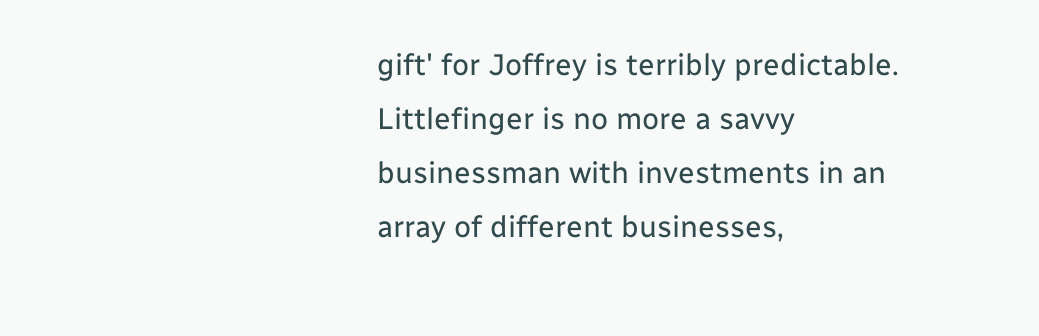gift' for Joffrey is terribly predictable. Littlefinger is no more a savvy businessman with investments in an array of different businesses,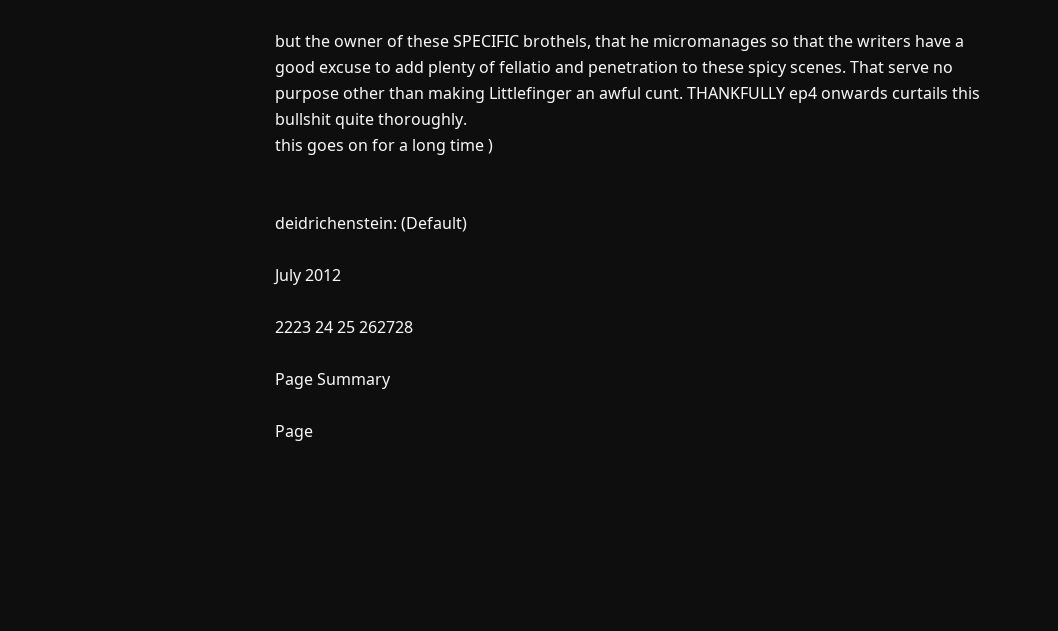but the owner of these SPECIFIC brothels, that he micromanages so that the writers have a good excuse to add plenty of fellatio and penetration to these spicy scenes. That serve no purpose other than making Littlefinger an awful cunt. THANKFULLY ep4 onwards curtails this bullshit quite thoroughly.
this goes on for a long time )


deidrichenstein: (Default)

July 2012

2223 24 25 262728

Page Summary

Page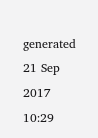generated 21 Sep 2017 10:29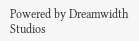Powered by Dreamwidth Studios